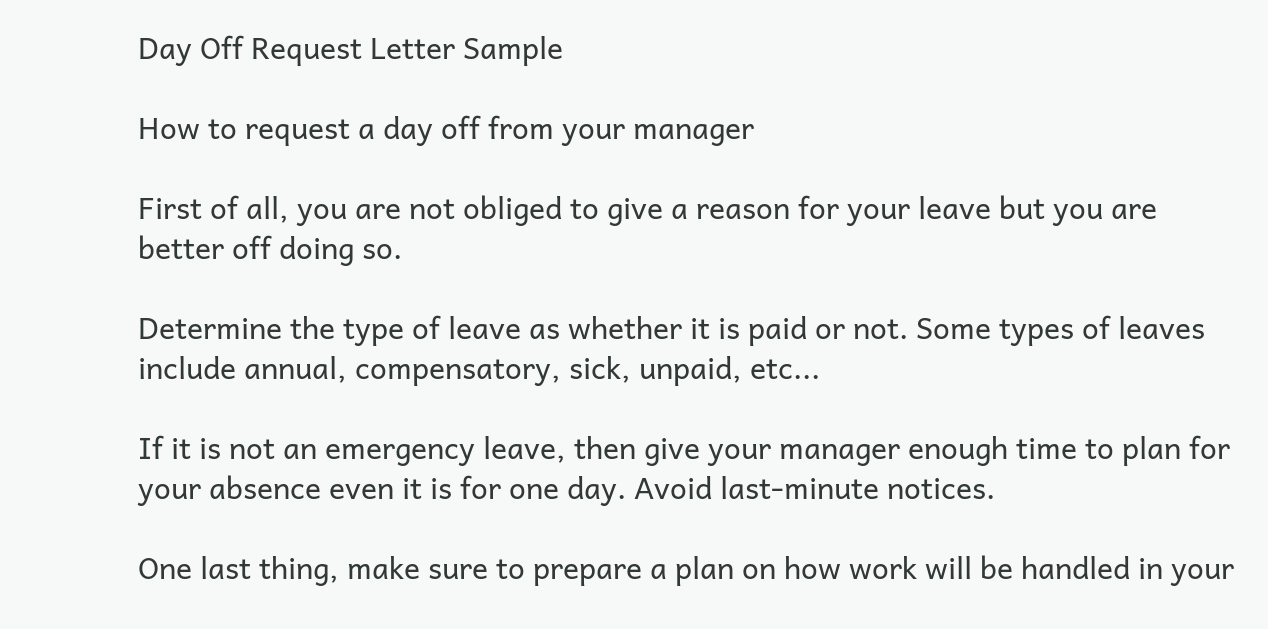Day Off Request Letter Sample

How to request a day off from your manager

First of all, you are not obliged to give a reason for your leave but you are better off doing so.

Determine the type of leave as whether it is paid or not. Some types of leaves include annual, compensatory, sick, unpaid, etc...

If it is not an emergency leave, then give your manager enough time to plan for your absence even it is for one day. Avoid last-minute notices.

One last thing, make sure to prepare a plan on how work will be handled in your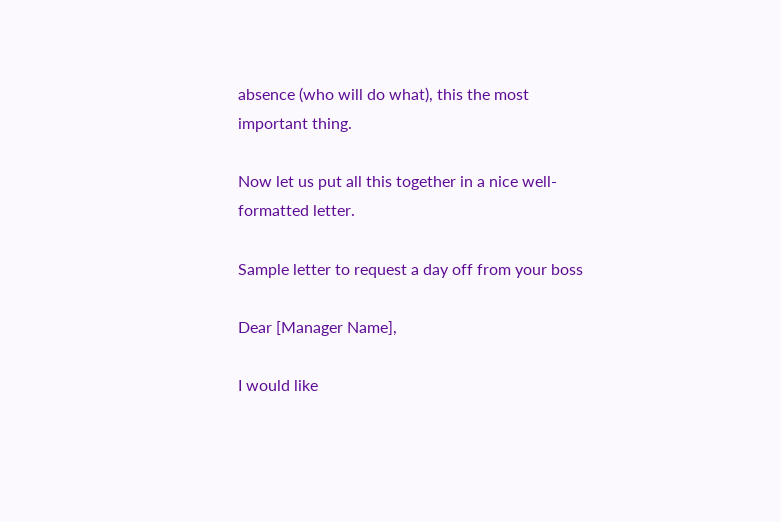absence (who will do what), this the most important thing.

Now let us put all this together in a nice well-formatted letter.

Sample letter to request a day off from your boss

Dear [Manager Name],

I would like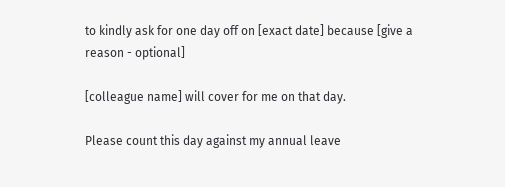to kindly ask for one day off on [exact date] because [give a reason - optional]

[colleague name] will cover for me on that day.

Please count this day against my annual leave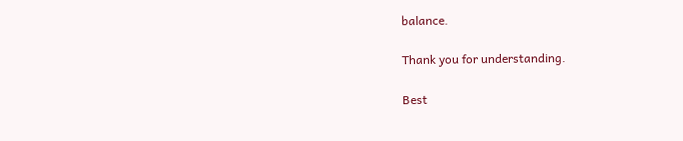balance.

Thank you for understanding.

Best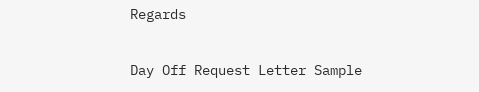Regards

Day Off Request Letter Sample